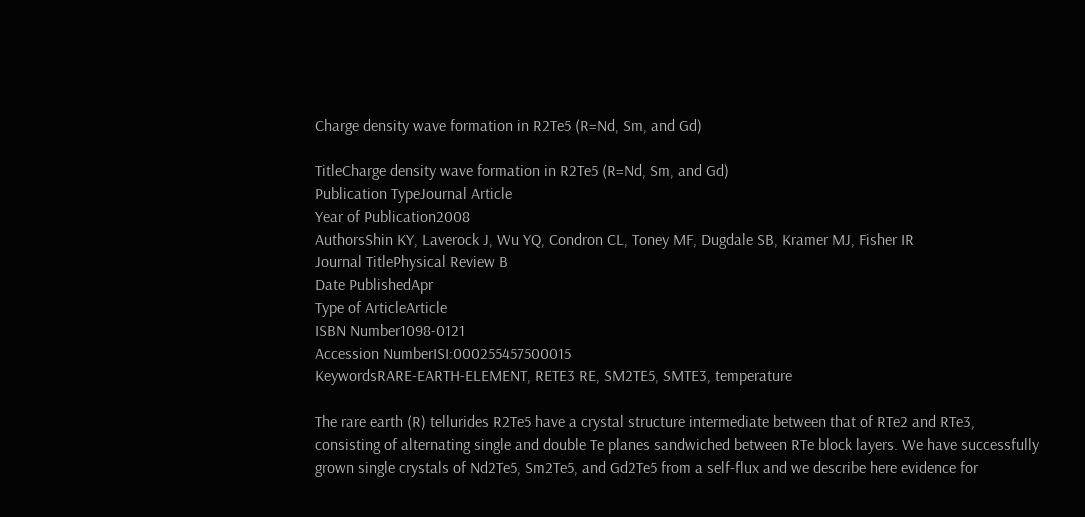Charge density wave formation in R2Te5 (R=Nd, Sm, and Gd)

TitleCharge density wave formation in R2Te5 (R=Nd, Sm, and Gd)
Publication TypeJournal Article
Year of Publication2008
AuthorsShin KY, Laverock J, Wu YQ, Condron CL, Toney MF, Dugdale SB, Kramer MJ, Fisher IR
Journal TitlePhysical Review B
Date PublishedApr
Type of ArticleArticle
ISBN Number1098-0121
Accession NumberISI:000255457500015
KeywordsRARE-EARTH-ELEMENT, RETE3 RE, SM2TE5, SMTE3, temperature

The rare earth (R) tellurides R2Te5 have a crystal structure intermediate between that of RTe2 and RTe3, consisting of alternating single and double Te planes sandwiched between RTe block layers. We have successfully grown single crystals of Nd2Te5, Sm2Te5, and Gd2Te5 from a self-flux and we describe here evidence for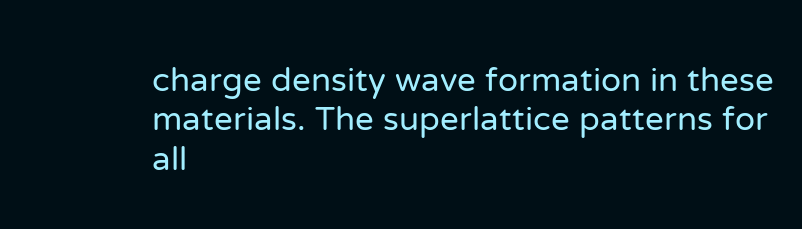charge density wave formation in these materials. The superlattice patterns for all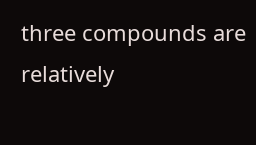three compounds are relatively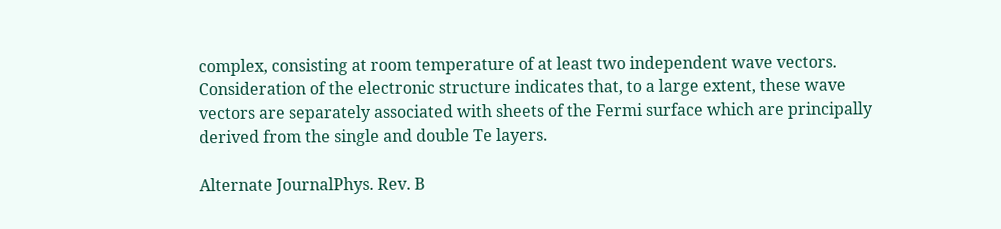complex, consisting at room temperature of at least two independent wave vectors. Consideration of the electronic structure indicates that, to a large extent, these wave vectors are separately associated with sheets of the Fermi surface which are principally derived from the single and double Te layers.

Alternate JournalPhys. Rev. B